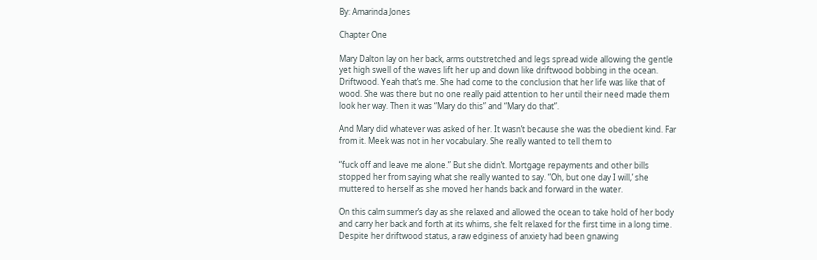By: Amarinda Jones

Chapter One

Mary Dalton lay on her back, arms outstretched and legs spread wide allowing the gentle yet high swell of the waves lift her up and down like driftwood bobbing in the ocean. Driftwood. Yeah that’s me. She had come to the conclusion that her life was like that of wood. She was there but no one really paid attention to her until their need made them look her way. Then it was “Mary do this” and “Mary do that”.

And Mary did whatever was asked of her. It wasn’t because she was the obedient kind. Far from it. Meek was not in her vocabulary. She really wanted to tell them to

“fuck off and leave me alone.” But she didn’t. Mortgage repayments and other bills stopped her from saying what she really wanted to say. “Oh, but one day I will,’ she muttered to herself as she moved her hands back and forward in the water.

On this calm summer’s day as she relaxed and allowed the ocean to take hold of her body and carry her back and forth at its whims, she felt relaxed for the first time in a long time. Despite her driftwood status, a raw edginess of anxiety had been gnawing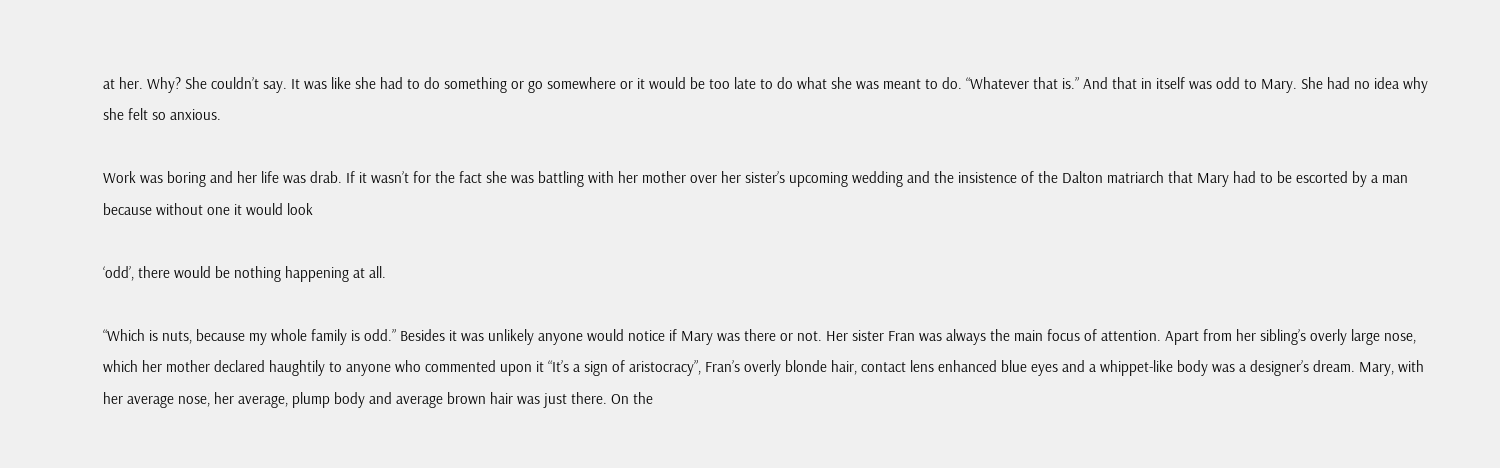at her. Why? She couldn’t say. It was like she had to do something or go somewhere or it would be too late to do what she was meant to do. “Whatever that is.” And that in itself was odd to Mary. She had no idea why she felt so anxious.

Work was boring and her life was drab. If it wasn’t for the fact she was battling with her mother over her sister’s upcoming wedding and the insistence of the Dalton matriarch that Mary had to be escorted by a man because without one it would look

‘odd’, there would be nothing happening at all.

“Which is nuts, because my whole family is odd.” Besides it was unlikely anyone would notice if Mary was there or not. Her sister Fran was always the main focus of attention. Apart from her sibling’s overly large nose, which her mother declared haughtily to anyone who commented upon it “It’s a sign of aristocracy”, Fran’s overly blonde hair, contact lens enhanced blue eyes and a whippet-like body was a designer’s dream. Mary, with her average nose, her average, plump body and average brown hair was just there. On the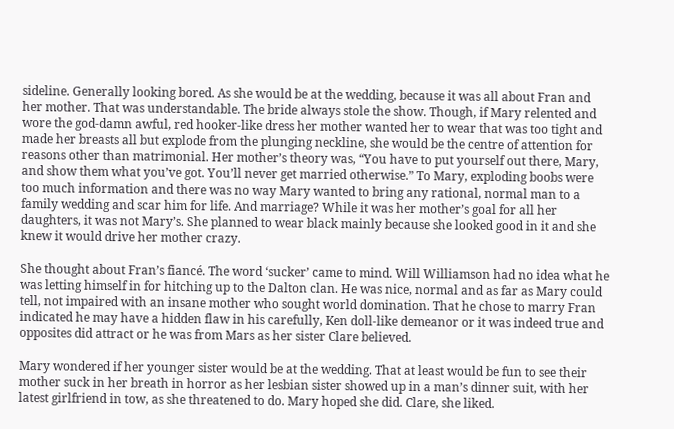sideline. Generally looking bored. As she would be at the wedding, because it was all about Fran and her mother. That was understandable. The bride always stole the show. Though, if Mary relented and wore the god-damn awful, red hooker-like dress her mother wanted her to wear that was too tight and made her breasts all but explode from the plunging neckline, she would be the centre of attention for reasons other than matrimonial. Her mother’s theory was, “You have to put yourself out there, Mary, and show them what you’ve got. You’ll never get married otherwise.” To Mary, exploding boobs were too much information and there was no way Mary wanted to bring any rational, normal man to a family wedding and scar him for life. And marriage? While it was her mother’s goal for all her daughters, it was not Mary’s. She planned to wear black mainly because she looked good in it and she knew it would drive her mother crazy.

She thought about Fran’s fiancé. The word ‘sucker’ came to mind. Will Williamson had no idea what he was letting himself in for hitching up to the Dalton clan. He was nice, normal and as far as Mary could tell, not impaired with an insane mother who sought world domination. That he chose to marry Fran indicated he may have a hidden flaw in his carefully, Ken doll-like demeanor or it was indeed true and opposites did attract or he was from Mars as her sister Clare believed.

Mary wondered if her younger sister would be at the wedding. That at least would be fun to see their mother suck in her breath in horror as her lesbian sister showed up in a man’s dinner suit, with her latest girlfriend in tow, as she threatened to do. Mary hoped she did. Clare, she liked.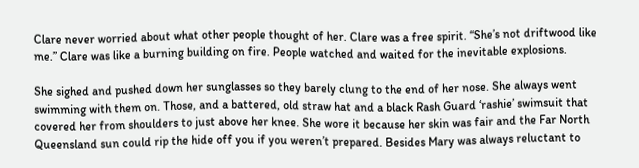Clare never worried about what other people thought of her. Clare was a free spirit. “She’s not driftwood like me.” Clare was like a burning building on fire. People watched and waited for the inevitable explosions.

She sighed and pushed down her sunglasses so they barely clung to the end of her nose. She always went swimming with them on. Those, and a battered, old straw hat and a black Rash Guard ‘rashie’ swimsuit that covered her from shoulders to just above her knee. She wore it because her skin was fair and the Far North Queensland sun could rip the hide off you if you weren’t prepared. Besides Mary was always reluctant to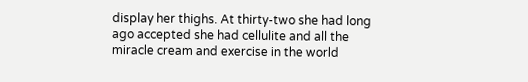display her thighs. At thirty-two she had long ago accepted she had cellulite and all the miracle cream and exercise in the world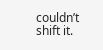couldn’t shift it.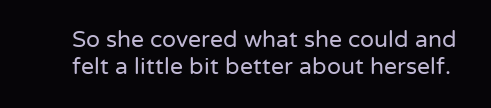So she covered what she could and felt a little bit better about herself.